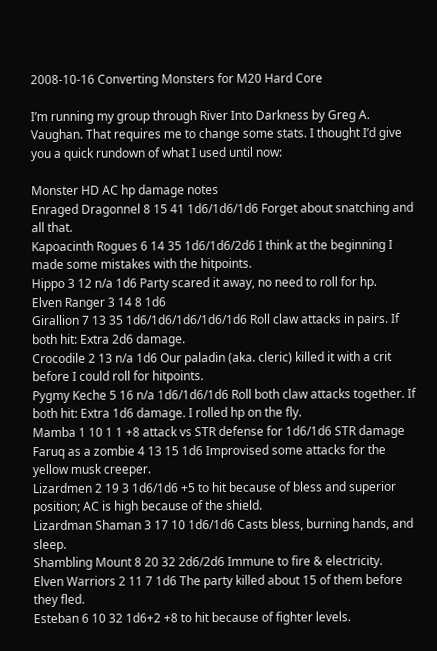2008-10-16 Converting Monsters for M20 Hard Core

I’m running my group through River Into Darkness by Greg A. Vaughan. That requires me to change some stats. I thought I’d give you a quick rundown of what I used until now:

Monster HD AC hp damage notes
Enraged Dragonnel 8 15 41 1d6/1d6/1d6 Forget about snatching and all that.
Kapoacinth Rogues 6 14 35 1d6/1d6/2d6 I think at the beginning I made some mistakes with the hitpoints.
Hippo 3 12 n/a 1d6 Party scared it away, no need to roll for hp.
Elven Ranger 3 14 8 1d6
Girallion 7 13 35 1d6/1d6/1d6/1d6/1d6 Roll claw attacks in pairs. If both hit: Extra 2d6 damage.
Crocodile 2 13 n/a 1d6 Our paladin (aka. cleric) killed it with a crit before I could roll for hitpoints.
Pygmy Keche 5 16 n/a 1d6/1d6/1d6 Roll both claw attacks together. If both hit: Extra 1d6 damage. I rolled hp on the fly.
Mamba 1 10 1 1 +8 attack vs STR defense for 1d6/1d6 STR damage
Faruq as a zombie 4 13 15 1d6 Improvised some attacks for the yellow musk creeper.
Lizardmen 2 19 3 1d6/1d6 +5 to hit because of bless and superior position; AC is high because of the shield.
Lizardman Shaman 3 17 10 1d6/1d6 Casts bless, burning hands, and sleep.
Shambling Mount 8 20 32 2d6/2d6 Immune to fire & electricity.
Elven Warriors 2 11 7 1d6 The party killed about 15 of them before they fled.
Esteban 6 10 32 1d6+2 +8 to hit because of fighter levels.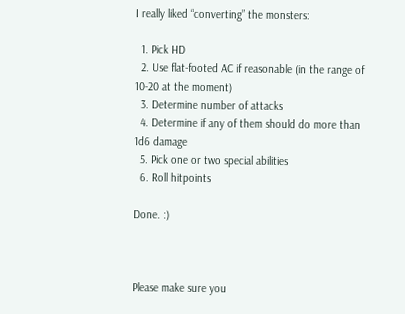I really liked “converting” the monsters:

  1. Pick HD
  2. Use flat-footed AC if reasonable (in the range of 10-20 at the moment)
  3. Determine number of attacks
  4. Determine if any of them should do more than 1d6 damage
  5. Pick one or two special abilities
  6. Roll hitpoints

Done. :)



Please make sure you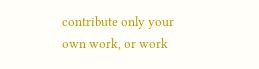contribute only your own work, or work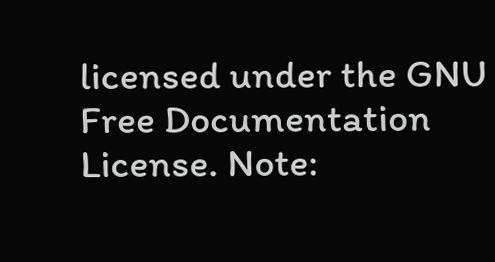licensed under the GNU Free Documentation License. Note: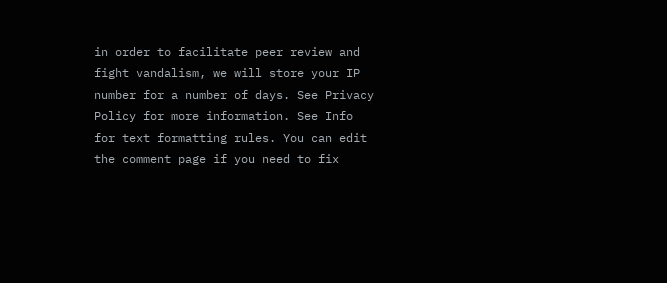in order to facilitate peer review and fight vandalism, we will store your IP number for a number of days. See Privacy Policy for more information. See Info for text formatting rules. You can edit the comment page if you need to fix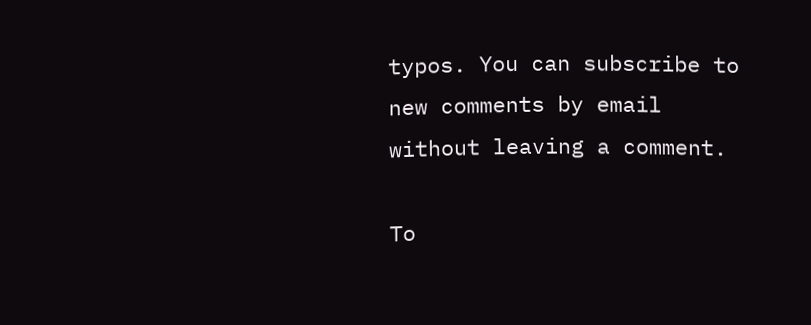typos. You can subscribe to new comments by email without leaving a comment.

To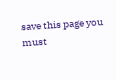save this page you must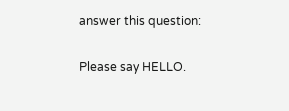answer this question:

Please say HELLO.